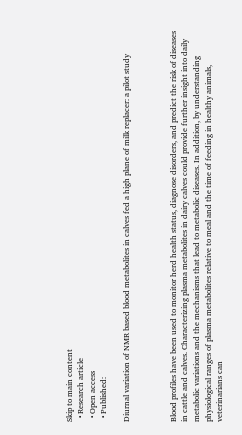Skip to main content
  • Research article
  • Open access
  • Published:

Diurnal variation of NMR based blood metabolites in calves fed a high plane of milk replacer: a pilot study



Blood profiles have been used to monitor herd health status, diagnose disorders, and predict the risk of diseases in cattle and calves. Characterizing plasma metabolites in dairy calves could provide further insight into daily metabolic variations and the mechanisms that lead to metabolic diseases. In addition, by understanding physiological ranges of plasma metabolites relative to meal and the time of feeding in healthy animals, veterinarians can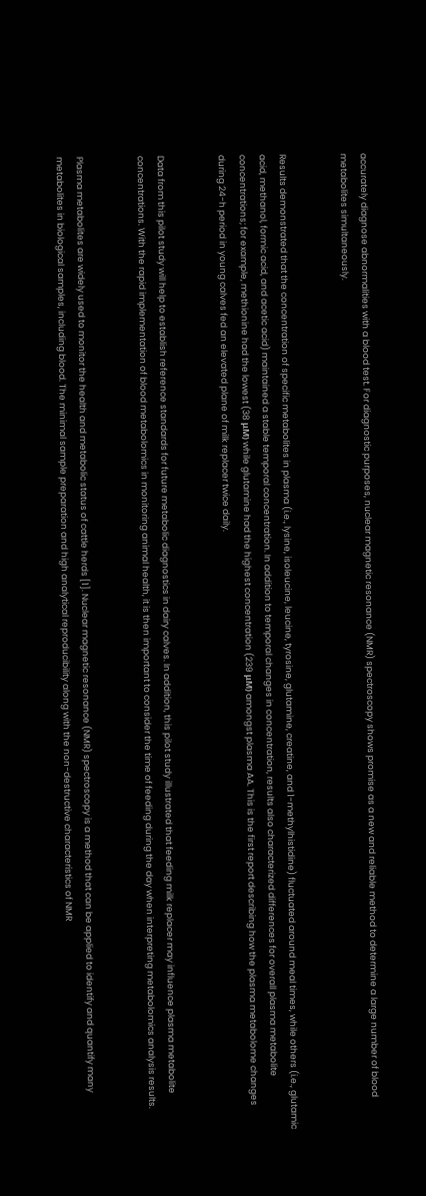accurately diagnose abnormalities with a blood test. For diagnostic purposes, nuclear magnetic resonance (NMR) spectroscopy shows promise as a new and reliable method to determine a large number of blood metabolites simultaneously.


Results demonstrated that the concentration of specific metabolites in plasma (i.e., lysine, isoleucine, leucine, tyrosine, glutamine, creatine, and 1-methylhistidine) fluctuated around meal times, while others (i.e., glutamic acid, methanol, formic acid, and acetic acid) maintained a stable temporal concentration. In addition to temporal changes in concentration, results also characterized differences for overall plasma metabolite concentrations; for example, methionine had the lowest (38 μM) while glutamine had the highest concentration (239 μM) amongst plasma AA. This is the first report describing how the plasma metabolome changes during 24-h period in young calves fed an elevated plane of milk replacer twice daily.


Data from this pilot study will help to establish reference standards for future metabolic diagnostics in dairy calves. In addition, this pilot study illustrated that feeding milk replacer may influence plasma metabolite concentrations. With the rapid implementation of blood metabolomics in monitoring animal health, it is then important to consider the time of feeding during the day when interpreting metabolomics analysis results.


Plasma metabolites are widely used to monitor the health and metabolic status of cattle herds [1]. Nuclear magnetic resonance (NMR) spectroscopy is a method that can be applied to identify and quantify many metabolites in biological samples, including blood. The minimal sample preparation and high analytical reproducibility along with the non-destructive characteristics of NMR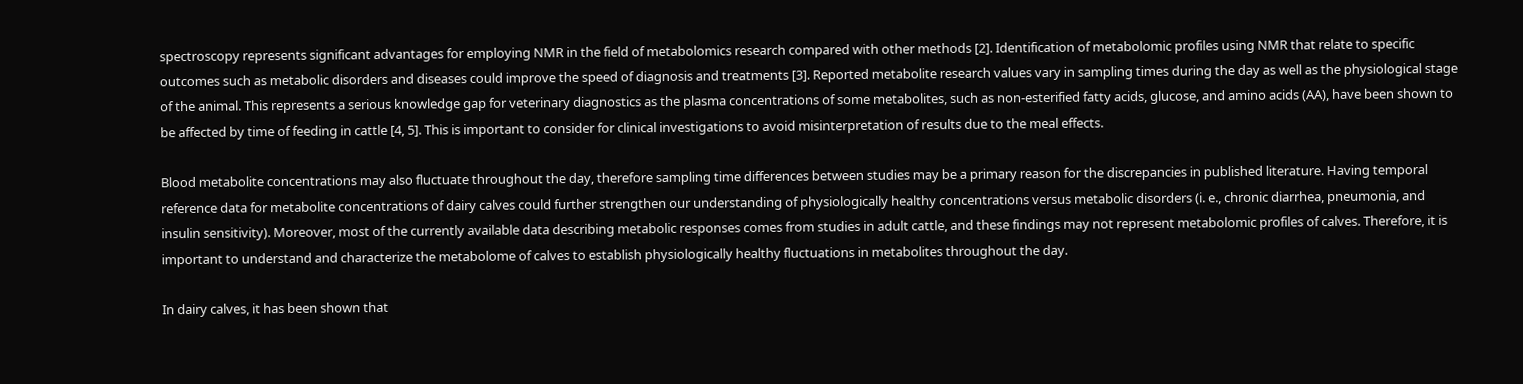spectroscopy represents significant advantages for employing NMR in the field of metabolomics research compared with other methods [2]. Identification of metabolomic profiles using NMR that relate to specific outcomes such as metabolic disorders and diseases could improve the speed of diagnosis and treatments [3]. Reported metabolite research values vary in sampling times during the day as well as the physiological stage of the animal. This represents a serious knowledge gap for veterinary diagnostics as the plasma concentrations of some metabolites, such as non-esterified fatty acids, glucose, and amino acids (AA), have been shown to be affected by time of feeding in cattle [4, 5]. This is important to consider for clinical investigations to avoid misinterpretation of results due to the meal effects.

Blood metabolite concentrations may also fluctuate throughout the day, therefore sampling time differences between studies may be a primary reason for the discrepancies in published literature. Having temporal reference data for metabolite concentrations of dairy calves could further strengthen our understanding of physiologically healthy concentrations versus metabolic disorders (i. e., chronic diarrhea, pneumonia, and insulin sensitivity). Moreover, most of the currently available data describing metabolic responses comes from studies in adult cattle, and these findings may not represent metabolomic profiles of calves. Therefore, it is important to understand and characterize the metabolome of calves to establish physiologically healthy fluctuations in metabolites throughout the day.

In dairy calves, it has been shown that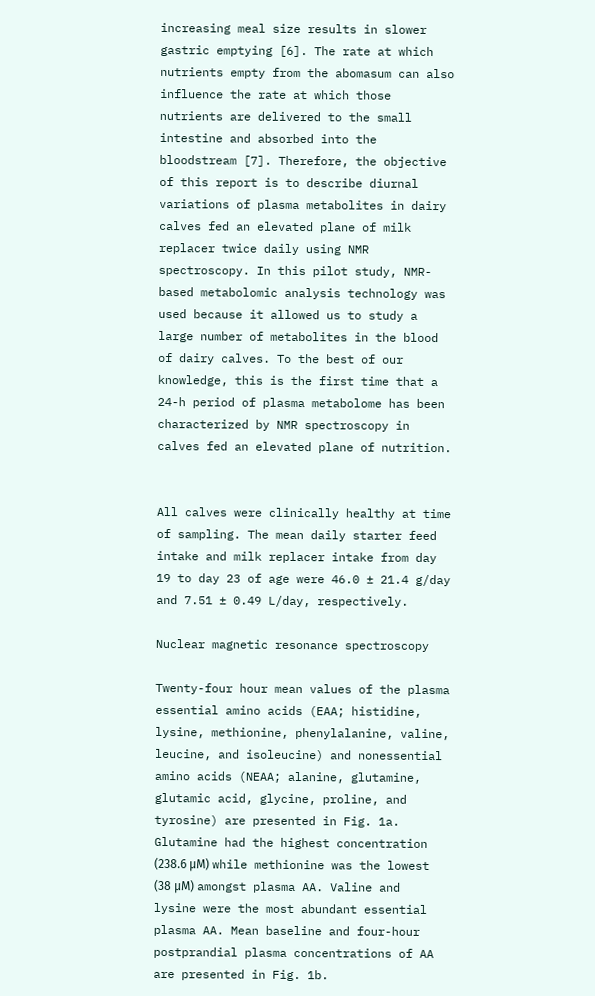increasing meal size results in slower gastric emptying [6]. The rate at which nutrients empty from the abomasum can also influence the rate at which those nutrients are delivered to the small intestine and absorbed into the bloodstream [7]. Therefore, the objective of this report is to describe diurnal variations of plasma metabolites in dairy calves fed an elevated plane of milk replacer twice daily using NMR spectroscopy. In this pilot study, NMR-based metabolomic analysis technology was used because it allowed us to study a large number of metabolites in the blood of dairy calves. To the best of our knowledge, this is the first time that a 24-h period of plasma metabolome has been characterized by NMR spectroscopy in calves fed an elevated plane of nutrition.


All calves were clinically healthy at time of sampling. The mean daily starter feed intake and milk replacer intake from day 19 to day 23 of age were 46.0 ± 21.4 g/day and 7.51 ± 0.49 L/day, respectively.

Nuclear magnetic resonance spectroscopy

Twenty-four hour mean values of the plasma essential amino acids (EAA; histidine, lysine, methionine, phenylalanine, valine, leucine, and isoleucine) and nonessential amino acids (NEAA; alanine, glutamine, glutamic acid, glycine, proline, and tyrosine) are presented in Fig. 1a. Glutamine had the highest concentration (238.6 μM) while methionine was the lowest (38 μM) amongst plasma AA. Valine and lysine were the most abundant essential plasma AA. Mean baseline and four-hour postprandial plasma concentrations of AA are presented in Fig. 1b.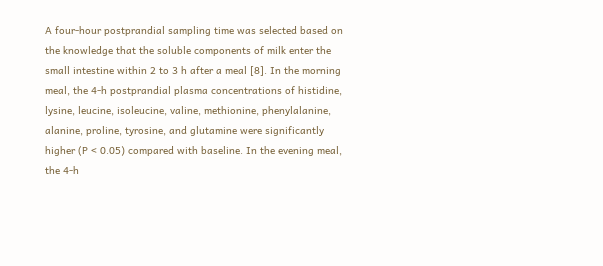A four-hour postprandial sampling time was selected based on the knowledge that the soluble components of milk enter the small intestine within 2 to 3 h after a meal [8]. In the morning meal, the 4-h postprandial plasma concentrations of histidine, lysine, leucine, isoleucine, valine, methionine, phenylalanine, alanine, proline, tyrosine, and glutamine were significantly higher (P < 0.05) compared with baseline. In the evening meal, the 4-h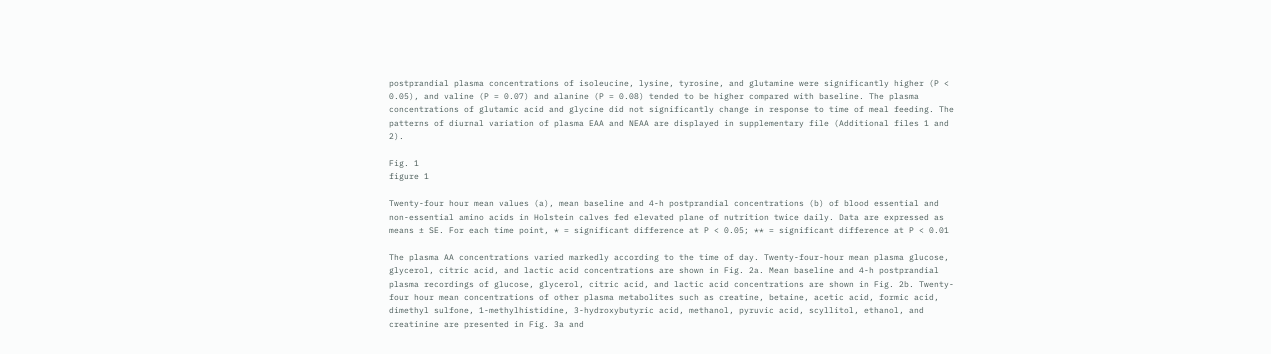postprandial plasma concentrations of isoleucine, lysine, tyrosine, and glutamine were significantly higher (P < 0.05), and valine (P = 0.07) and alanine (P = 0.08) tended to be higher compared with baseline. The plasma concentrations of glutamic acid and glycine did not significantly change in response to time of meal feeding. The patterns of diurnal variation of plasma EAA and NEAA are displayed in supplementary file (Additional files 1 and 2).

Fig. 1
figure 1

Twenty-four hour mean values (a), mean baseline and 4-h postprandial concentrations (b) of blood essential and non-essential amino acids in Holstein calves fed elevated plane of nutrition twice daily. Data are expressed as means ± SE. For each time point, * = significant difference at P < 0.05; ** = significant difference at P < 0.01

The plasma AA concentrations varied markedly according to the time of day. Twenty-four-hour mean plasma glucose, glycerol, citric acid, and lactic acid concentrations are shown in Fig. 2a. Mean baseline and 4-h postprandial plasma recordings of glucose, glycerol, citric acid, and lactic acid concentrations are shown in Fig. 2b. Twenty-four hour mean concentrations of other plasma metabolites such as creatine, betaine, acetic acid, formic acid, dimethyl sulfone, 1-methylhistidine, 3-hydroxybutyric acid, methanol, pyruvic acid, scyllitol, ethanol, and creatinine are presented in Fig. 3a and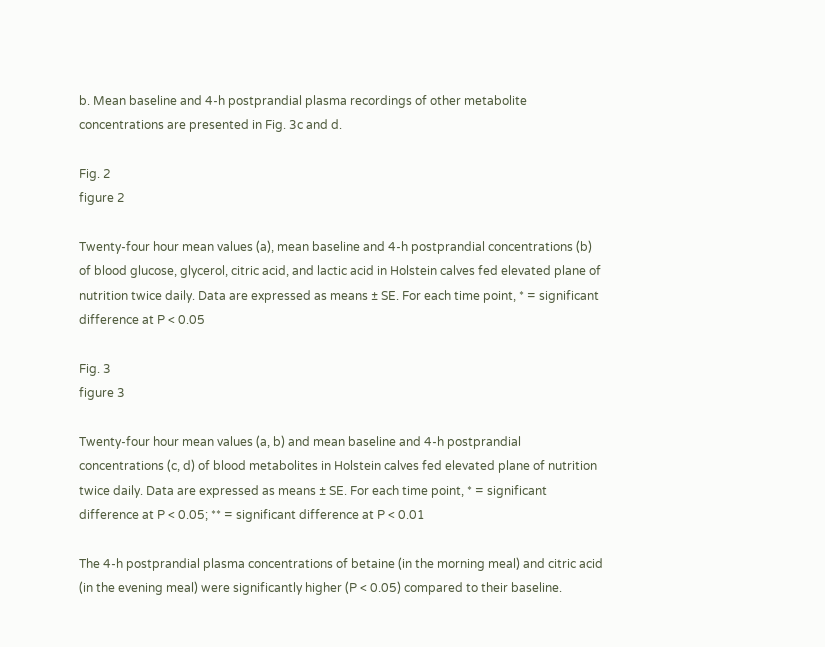b. Mean baseline and 4-h postprandial plasma recordings of other metabolite concentrations are presented in Fig. 3c and d.

Fig. 2
figure 2

Twenty-four hour mean values (a), mean baseline and 4-h postprandial concentrations (b) of blood glucose, glycerol, citric acid, and lactic acid in Holstein calves fed elevated plane of nutrition twice daily. Data are expressed as means ± SE. For each time point, * = significant difference at P < 0.05

Fig. 3
figure 3

Twenty-four hour mean values (a, b) and mean baseline and 4-h postprandial concentrations (c, d) of blood metabolites in Holstein calves fed elevated plane of nutrition twice daily. Data are expressed as means ± SE. For each time point, * = significant difference at P < 0.05; ** = significant difference at P < 0.01

The 4-h postprandial plasma concentrations of betaine (in the morning meal) and citric acid (in the evening meal) were significantly higher (P < 0.05) compared to their baseline.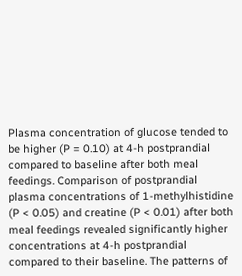Plasma concentration of glucose tended to be higher (P = 0.10) at 4-h postprandial compared to baseline after both meal feedings. Comparison of postprandial plasma concentrations of 1-methylhistidine (P < 0.05) and creatine (P < 0.01) after both meal feedings revealed significantly higher concentrations at 4-h postprandial compared to their baseline. The patterns of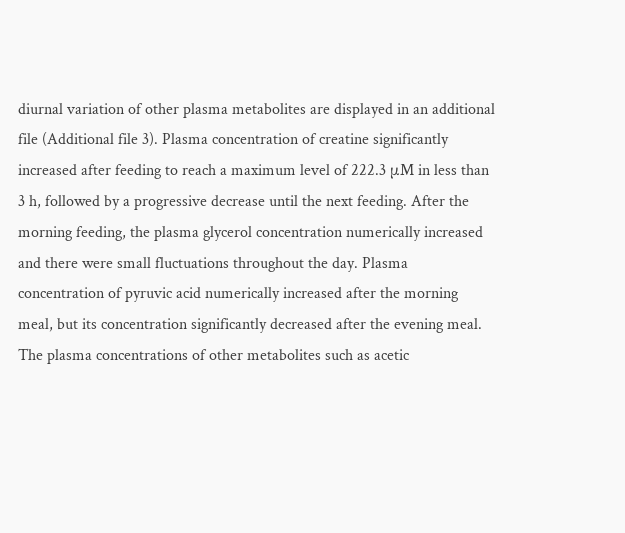diurnal variation of other plasma metabolites are displayed in an additional file (Additional file 3). Plasma concentration of creatine significantly increased after feeding to reach a maximum level of 222.3 μM in less than 3 h, followed by a progressive decrease until the next feeding. After the morning feeding, the plasma glycerol concentration numerically increased and there were small fluctuations throughout the day. Plasma concentration of pyruvic acid numerically increased after the morning meal, but its concentration significantly decreased after the evening meal. The plasma concentrations of other metabolites such as acetic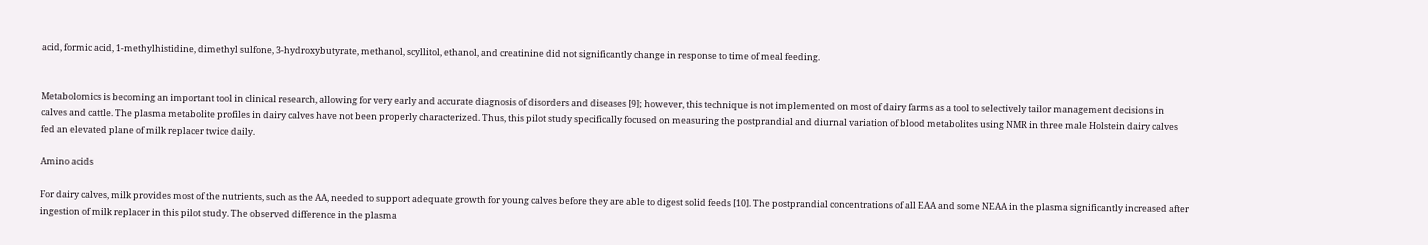acid, formic acid, 1-methylhistidine, dimethyl sulfone, 3-hydroxybutyrate, methanol, scyllitol, ethanol, and creatinine did not significantly change in response to time of meal feeding.


Metabolomics is becoming an important tool in clinical research, allowing for very early and accurate diagnosis of disorders and diseases [9]; however, this technique is not implemented on most of dairy farms as a tool to selectively tailor management decisions in calves and cattle. The plasma metabolite profiles in dairy calves have not been properly characterized. Thus, this pilot study specifically focused on measuring the postprandial and diurnal variation of blood metabolites using NMR in three male Holstein dairy calves fed an elevated plane of milk replacer twice daily.

Amino acids

For dairy calves, milk provides most of the nutrients, such as the AA, needed to support adequate growth for young calves before they are able to digest solid feeds [10]. The postprandial concentrations of all EAA and some NEAA in the plasma significantly increased after ingestion of milk replacer in this pilot study. The observed difference in the plasma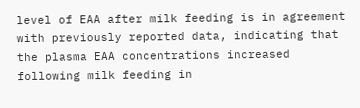level of EAA after milk feeding is in agreement with previously reported data, indicating that the plasma EAA concentrations increased following milk feeding in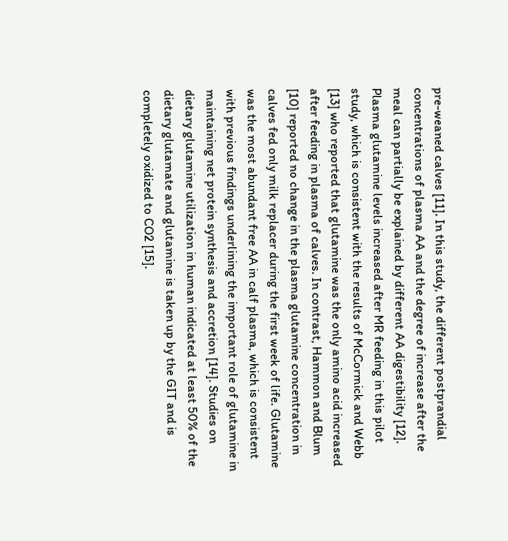pre-weaned calves [11]. In this study, the different postprandial concentrations of plasma AA and the degree of increase after the meal can partially be explained by different AA digestibility [12]. Plasma glutamine levels increased after MR feeding in this pilot study, which is consistent with the results of McCormick and Webb [13] who reported that glutamine was the only amino acid increased after feeding in plasma of calves. In contrast, Hammon and Blum [10] reported no change in the plasma glutamine concentration in calves fed only milk replacer during the first week of life. Glutamine was the most abundant free AA in calf plasma, which is consistent with previous findings underlining the important role of glutamine in maintaining net protein synthesis and accretion [14]. Studies on dietary glutamine utilization in human indicated at least 50% of the dietary glutamate and glutamine is taken up by the GIT and is completely oxidized to CO2 [15].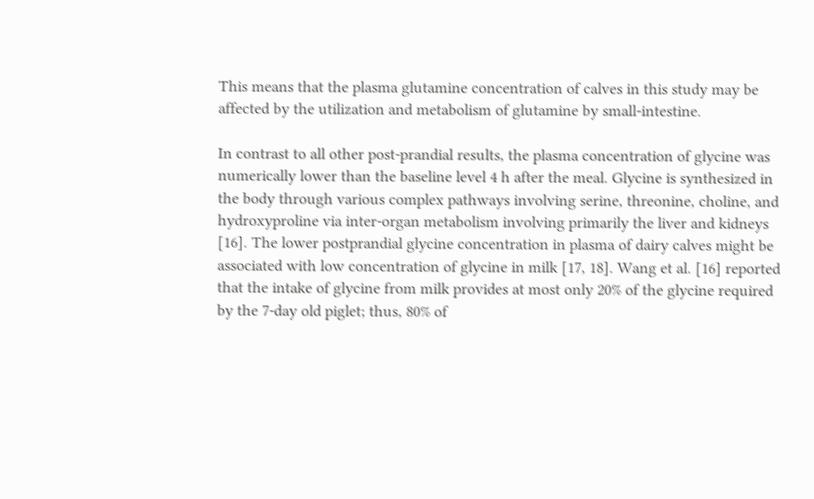This means that the plasma glutamine concentration of calves in this study may be affected by the utilization and metabolism of glutamine by small-intestine.

In contrast to all other post-prandial results, the plasma concentration of glycine was numerically lower than the baseline level 4 h after the meal. Glycine is synthesized in the body through various complex pathways involving serine, threonine, choline, and hydroxyproline via inter-organ metabolism involving primarily the liver and kidneys [16]. The lower postprandial glycine concentration in plasma of dairy calves might be associated with low concentration of glycine in milk [17, 18]. Wang et al. [16] reported that the intake of glycine from milk provides at most only 20% of the glycine required by the 7-day old piglet; thus, 80% of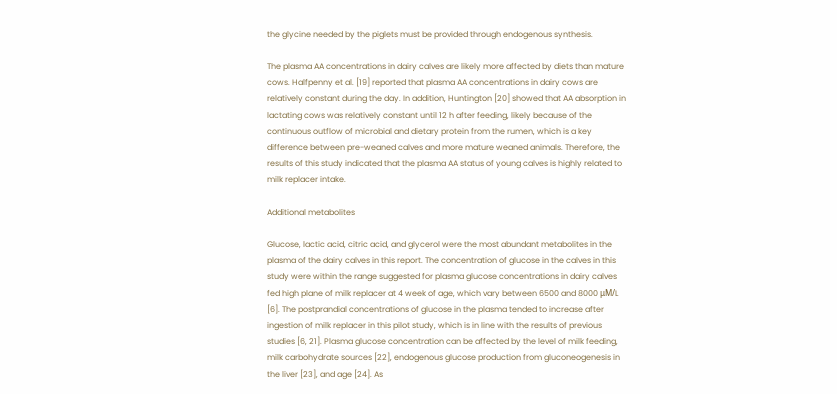the glycine needed by the piglets must be provided through endogenous synthesis.

The plasma AA concentrations in dairy calves are likely more affected by diets than mature cows. Halfpenny et al. [19] reported that plasma AA concentrations in dairy cows are relatively constant during the day. In addition, Huntington [20] showed that AA absorption in lactating cows was relatively constant until 12 h after feeding, likely because of the continuous outflow of microbial and dietary protein from the rumen, which is a key difference between pre-weaned calves and more mature weaned animals. Therefore, the results of this study indicated that the plasma AA status of young calves is highly related to milk replacer intake.

Additional metabolites

Glucose, lactic acid, citric acid, and glycerol were the most abundant metabolites in the plasma of the dairy calves in this report. The concentration of glucose in the calves in this study were within the range suggested for plasma glucose concentrations in dairy calves fed high plane of milk replacer at 4 week of age, which vary between 6500 and 8000 μM/L [6]. The postprandial concentrations of glucose in the plasma tended to increase after ingestion of milk replacer in this pilot study, which is in line with the results of previous studies [6, 21]. Plasma glucose concentration can be affected by the level of milk feeding, milk carbohydrate sources [22], endogenous glucose production from gluconeogenesis in the liver [23], and age [24]. As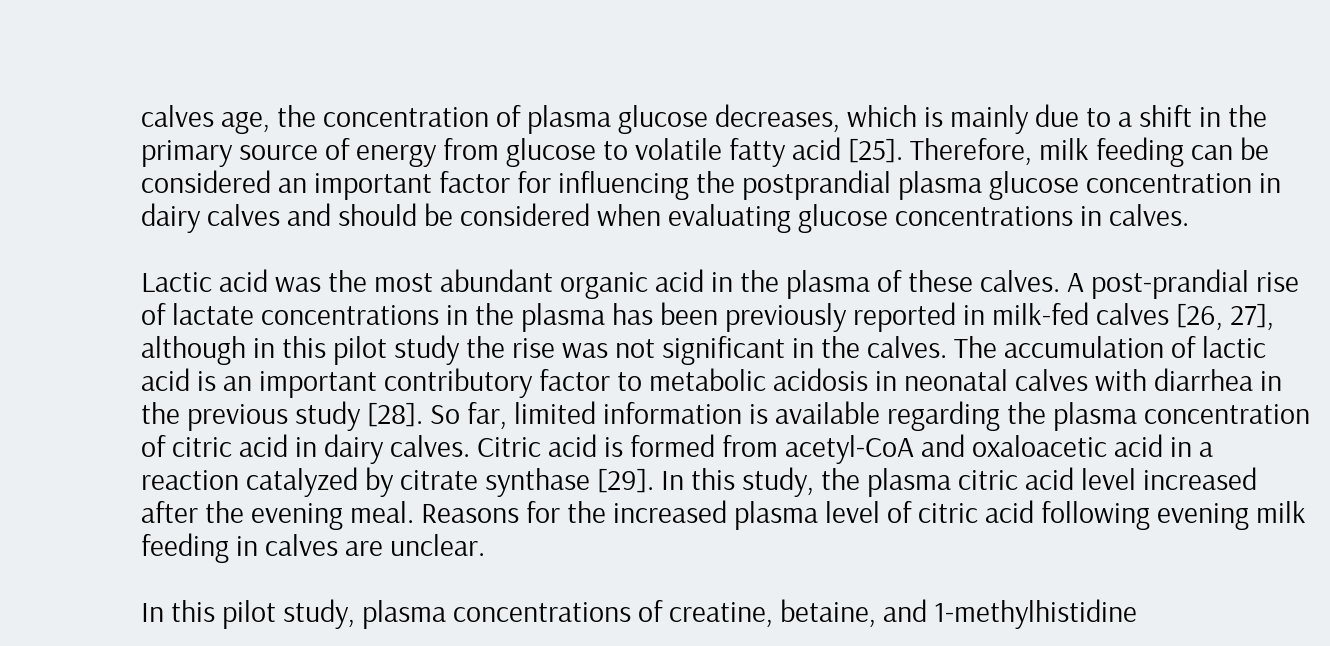calves age, the concentration of plasma glucose decreases, which is mainly due to a shift in the primary source of energy from glucose to volatile fatty acid [25]. Therefore, milk feeding can be considered an important factor for influencing the postprandial plasma glucose concentration in dairy calves and should be considered when evaluating glucose concentrations in calves.

Lactic acid was the most abundant organic acid in the plasma of these calves. A post-prandial rise of lactate concentrations in the plasma has been previously reported in milk-fed calves [26, 27], although in this pilot study the rise was not significant in the calves. The accumulation of lactic acid is an important contributory factor to metabolic acidosis in neonatal calves with diarrhea in the previous study [28]. So far, limited information is available regarding the plasma concentration of citric acid in dairy calves. Citric acid is formed from acetyl-CoA and oxaloacetic acid in a reaction catalyzed by citrate synthase [29]. In this study, the plasma citric acid level increased after the evening meal. Reasons for the increased plasma level of citric acid following evening milk feeding in calves are unclear.

In this pilot study, plasma concentrations of creatine, betaine, and 1-methylhistidine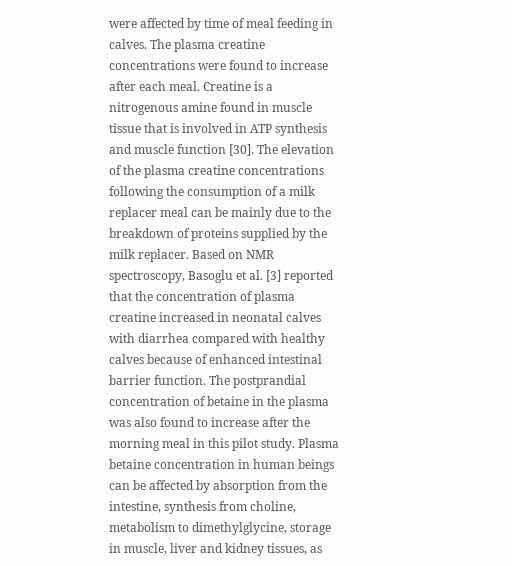were affected by time of meal feeding in calves. The plasma creatine concentrations were found to increase after each meal. Creatine is a nitrogenous amine found in muscle tissue that is involved in ATP synthesis and muscle function [30]. The elevation of the plasma creatine concentrations following the consumption of a milk replacer meal can be mainly due to the breakdown of proteins supplied by the milk replacer. Based on NMR spectroscopy, Basoglu et al. [3] reported that the concentration of plasma creatine increased in neonatal calves with diarrhea compared with healthy calves because of enhanced intestinal barrier function. The postprandial concentration of betaine in the plasma was also found to increase after the morning meal in this pilot study. Plasma betaine concentration in human beings can be affected by absorption from the intestine, synthesis from choline, metabolism to dimethylglycine, storage in muscle, liver and kidney tissues, as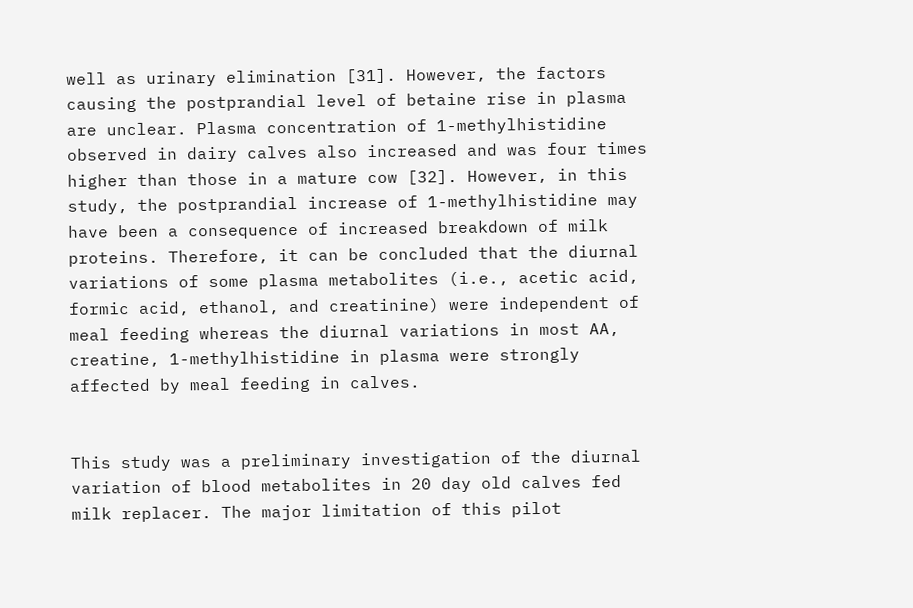well as urinary elimination [31]. However, the factors causing the postprandial level of betaine rise in plasma are unclear. Plasma concentration of 1-methylhistidine observed in dairy calves also increased and was four times higher than those in a mature cow [32]. However, in this study, the postprandial increase of 1-methylhistidine may have been a consequence of increased breakdown of milk proteins. Therefore, it can be concluded that the diurnal variations of some plasma metabolites (i.e., acetic acid, formic acid, ethanol, and creatinine) were independent of meal feeding whereas the diurnal variations in most AA, creatine, 1-methylhistidine in plasma were strongly affected by meal feeding in calves.


This study was a preliminary investigation of the diurnal variation of blood metabolites in 20 day old calves fed milk replacer. The major limitation of this pilot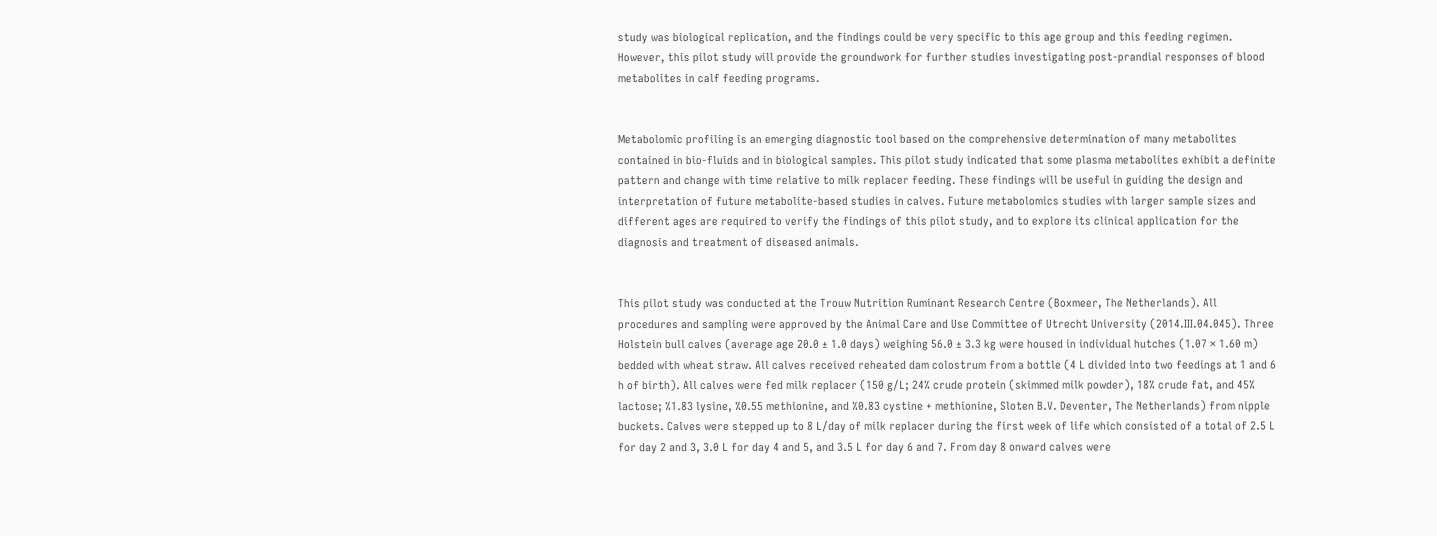study was biological replication, and the findings could be very specific to this age group and this feeding regimen. However, this pilot study will provide the groundwork for further studies investigating post-prandial responses of blood metabolites in calf feeding programs.


Metabolomic profiling is an emerging diagnostic tool based on the comprehensive determination of many metabolites contained in bio-fluids and in biological samples. This pilot study indicated that some plasma metabolites exhibit a definite pattern and change with time relative to milk replacer feeding. These findings will be useful in guiding the design and interpretation of future metabolite-based studies in calves. Future metabolomics studies with larger sample sizes and different ages are required to verify the findings of this pilot study, and to explore its clinical application for the diagnosis and treatment of diseased animals.


This pilot study was conducted at the Trouw Nutrition Ruminant Research Centre (Boxmeer, The Netherlands). All procedures and sampling were approved by the Animal Care and Use Committee of Utrecht University (2014.III.04.045). Three Holstein bull calves (average age 20.0 ± 1.0 days) weighing 56.0 ± 3.3 kg were housed in individual hutches (1.07 × 1.60 m) bedded with wheat straw. All calves received reheated dam colostrum from a bottle (4 L divided into two feedings at 1 and 6 h of birth). All calves were fed milk replacer (150 g/L; 24% crude protein (skimmed milk powder), 18% crude fat, and 45% lactose; %1.83 lysine, %0.55 methionine, and %0.83 cystine + methionine, Sloten B.V. Deventer, The Netherlands) from nipple buckets. Calves were stepped up to 8 L/day of milk replacer during the first week of life which consisted of a total of 2.5 L for day 2 and 3, 3.0 L for day 4 and 5, and 3.5 L for day 6 and 7. From day 8 onward calves were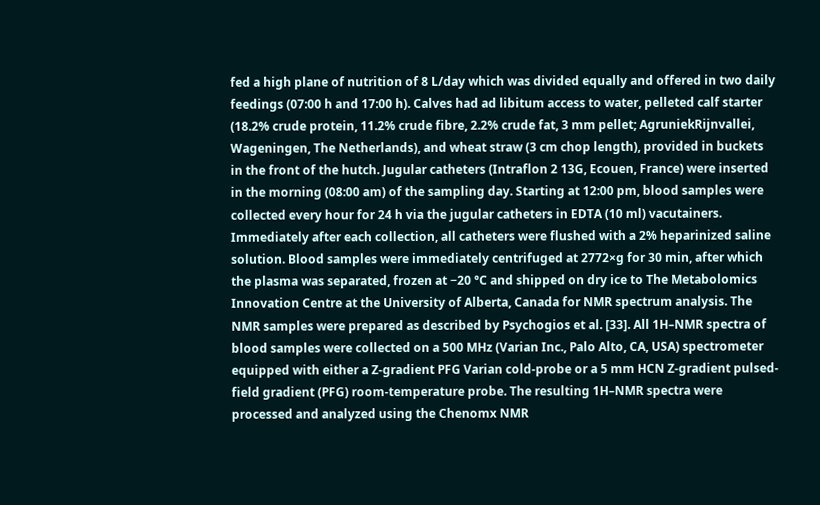fed a high plane of nutrition of 8 L/day which was divided equally and offered in two daily feedings (07:00 h and 17:00 h). Calves had ad libitum access to water, pelleted calf starter (18.2% crude protein, 11.2% crude fibre, 2.2% crude fat, 3 mm pellet; AgruniekRijnvallei, Wageningen, The Netherlands), and wheat straw (3 cm chop length), provided in buckets in the front of the hutch. Jugular catheters (Intraflon 2 13G, Ecouen, France) were inserted in the morning (08:00 am) of the sampling day. Starting at 12:00 pm, blood samples were collected every hour for 24 h via the jugular catheters in EDTA (10 ml) vacutainers. Immediately after each collection, all catheters were flushed with a 2% heparinized saline solution. Blood samples were immediately centrifuged at 2772×g for 30 min, after which the plasma was separated, frozen at −20 °C and shipped on dry ice to The Metabolomics Innovation Centre at the University of Alberta, Canada for NMR spectrum analysis. The NMR samples were prepared as described by Psychogios et al. [33]. All 1H–NMR spectra of blood samples were collected on a 500 MHz (Varian Inc., Palo Alto, CA, USA) spectrometer equipped with either a Z-gradient PFG Varian cold-probe or a 5 mm HCN Z-gradient pulsed-field gradient (PFG) room-temperature probe. The resulting 1H–NMR spectra were processed and analyzed using the Chenomx NMR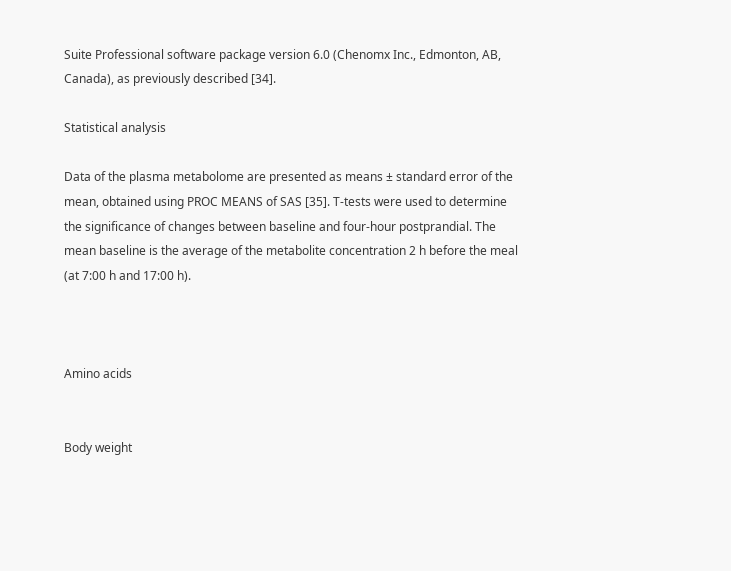Suite Professional software package version 6.0 (Chenomx Inc., Edmonton, AB, Canada), as previously described [34].

Statistical analysis

Data of the plasma metabolome are presented as means ± standard error of the mean, obtained using PROC MEANS of SAS [35]. T-tests were used to determine the significance of changes between baseline and four-hour postprandial. The mean baseline is the average of the metabolite concentration 2 h before the meal (at 7:00 h and 17:00 h).



Amino acids


Body weight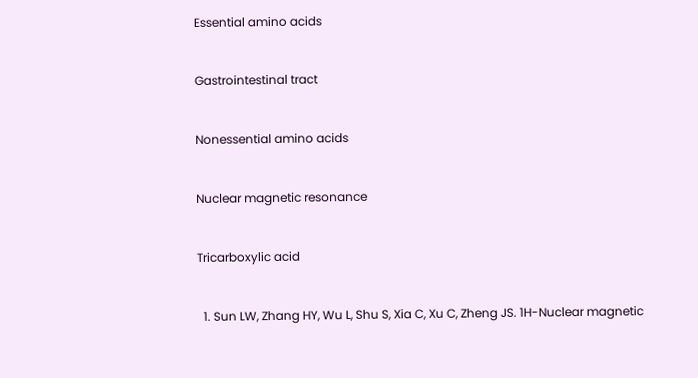Essential amino acids


Gastrointestinal tract


Nonessential amino acids


Nuclear magnetic resonance


Tricarboxylic acid


  1. Sun LW, Zhang HY, Wu L, Shu S, Xia C, Xu C, Zheng JS. 1H-Nuclear magnetic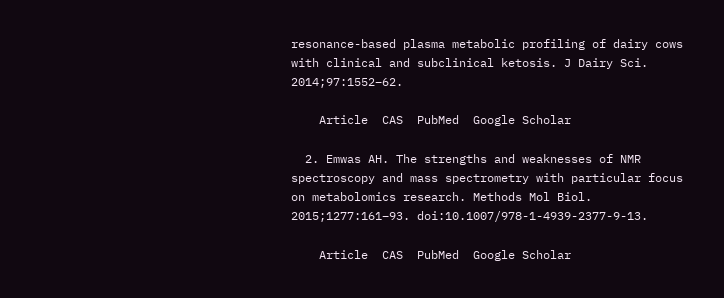resonance-based plasma metabolic profiling of dairy cows with clinical and subclinical ketosis. J Dairy Sci. 2014;97:1552–62.

    Article  CAS  PubMed  Google Scholar

  2. Emwas AH. The strengths and weaknesses of NMR spectroscopy and mass spectrometry with particular focus on metabolomics research. Methods Mol Biol. 2015;1277:161–93. doi:10.1007/978-1-4939-2377-9-13.

    Article  CAS  PubMed  Google Scholar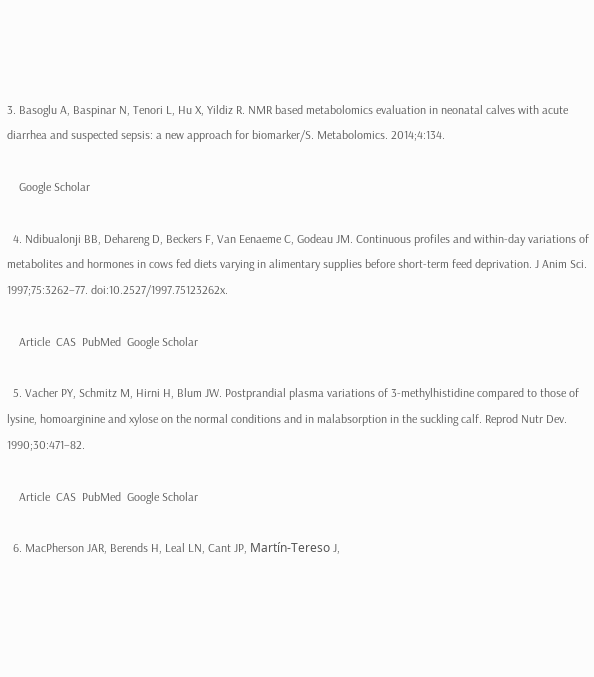3. Basoglu A, Baspinar N, Tenori L, Hu X, Yildiz R. NMR based metabolomics evaluation in neonatal calves with acute diarrhea and suspected sepsis: a new approach for biomarker/S. Metabolomics. 2014;4:134.

    Google Scholar

  4. Ndibualonji BB, Dehareng D, Beckers F, Van Eenaeme C, Godeau JM. Continuous profiles and within-day variations of metabolites and hormones in cows fed diets varying in alimentary supplies before short-term feed deprivation. J Anim Sci. 1997;75:3262–77. doi:10.2527/1997.75123262x.

    Article  CAS  PubMed  Google Scholar

  5. Vacher PY, Schmitz M, Hirni H, Blum JW. Postprandial plasma variations of 3-methylhistidine compared to those of lysine, homoarginine and xylose on the normal conditions and in malabsorption in the suckling calf. Reprod Nutr Dev. 1990;30:471–82.

    Article  CAS  PubMed  Google Scholar

  6. MacPherson JAR, Berends H, Leal LN, Cant JP, Martín-Tereso J,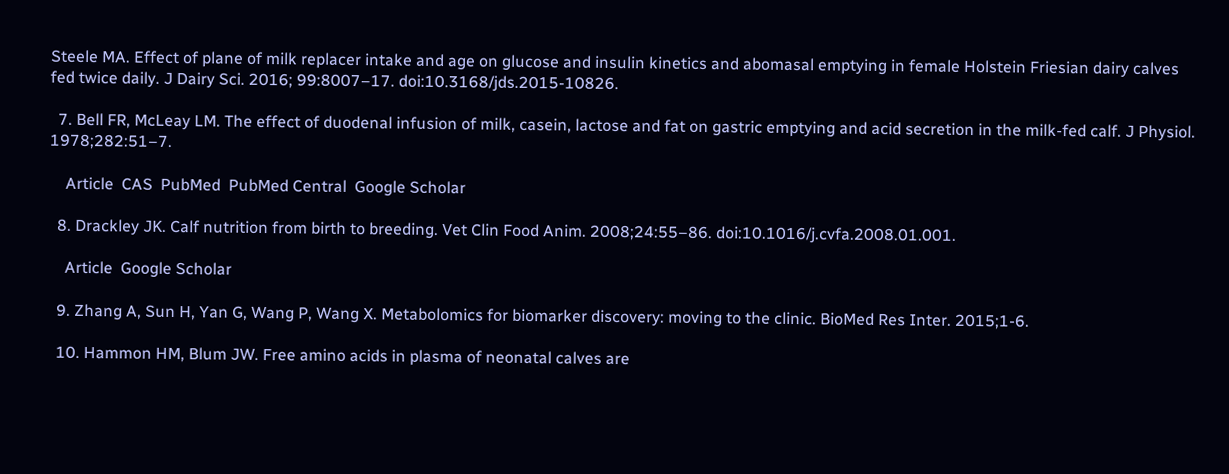Steele MA. Effect of plane of milk replacer intake and age on glucose and insulin kinetics and abomasal emptying in female Holstein Friesian dairy calves fed twice daily. J Dairy Sci. 2016; 99:8007–17. doi:10.3168/jds.2015-10826.

  7. Bell FR, McLeay LM. The effect of duodenal infusion of milk, casein, lactose and fat on gastric emptying and acid secretion in the milk-fed calf. J Physiol. 1978;282:51–7.

    Article  CAS  PubMed  PubMed Central  Google Scholar

  8. Drackley JK. Calf nutrition from birth to breeding. Vet Clin Food Anim. 2008;24:55–86. doi:10.1016/j.cvfa.2008.01.001.

    Article  Google Scholar

  9. Zhang A, Sun H, Yan G, Wang P, Wang X. Metabolomics for biomarker discovery: moving to the clinic. BioMed Res Inter. 2015;1-6.

  10. Hammon HM, Blum JW. Free amino acids in plasma of neonatal calves are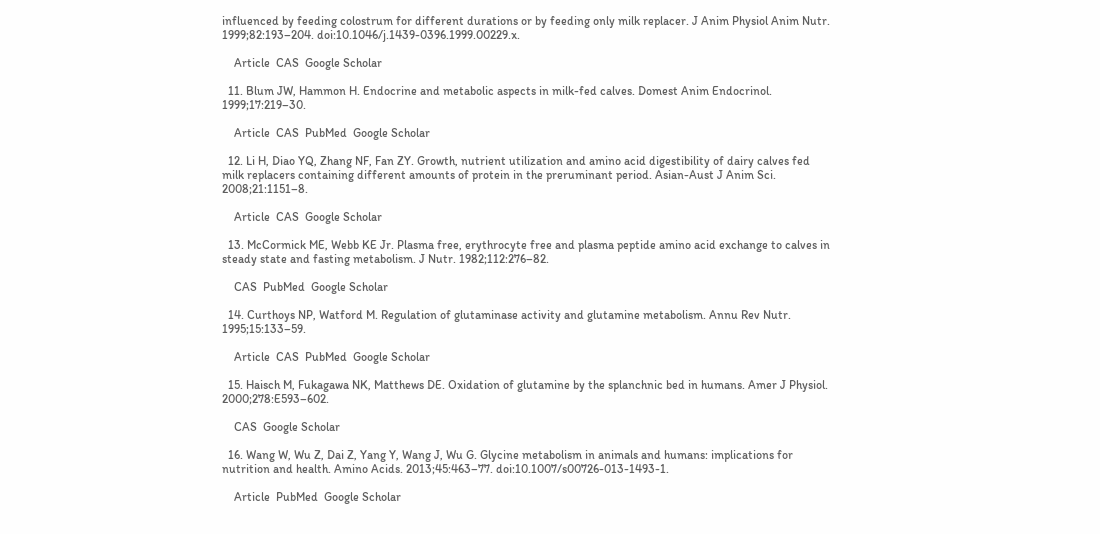influenced by feeding colostrum for different durations or by feeding only milk replacer. J Anim Physiol Anim Nutr. 1999;82:193–204. doi:10.1046/j.1439-0396.1999.00229.x.

    Article  CAS  Google Scholar

  11. Blum JW, Hammon H. Endocrine and metabolic aspects in milk-fed calves. Domest Anim Endocrinol. 1999;17:219–30.

    Article  CAS  PubMed  Google Scholar

  12. Li H, Diao YQ, Zhang NF, Fan ZY. Growth, nutrient utilization and amino acid digestibility of dairy calves fed milk replacers containing different amounts of protein in the preruminant period. Asian-Aust J Anim Sci. 2008;21:1151–8.

    Article  CAS  Google Scholar

  13. McCormick ME, Webb KE Jr. Plasma free, erythrocyte free and plasma peptide amino acid exchange to calves in steady state and fasting metabolism. J Nutr. 1982;112:276–82.

    CAS  PubMed  Google Scholar

  14. Curthoys NP, Watford M. Regulation of glutaminase activity and glutamine metabolism. Annu Rev Nutr. 1995;15:133–59.

    Article  CAS  PubMed  Google Scholar

  15. Haisch M, Fukagawa NK, Matthews DE. Oxidation of glutamine by the splanchnic bed in humans. Amer J Physiol. 2000;278:E593–602.

    CAS  Google Scholar

  16. Wang W, Wu Z, Dai Z, Yang Y, Wang J, Wu G. Glycine metabolism in animals and humans: implications for nutrition and health. Amino Acids. 2013;45:463–77. doi:10.1007/s00726-013-1493-1.

    Article  PubMed  Google Scholar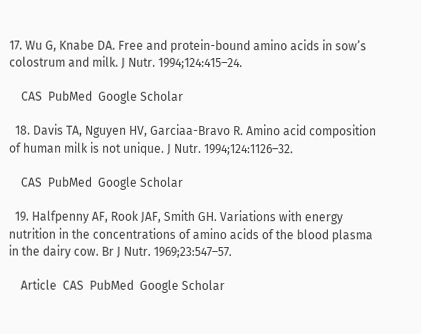17. Wu G, Knabe DA. Free and protein-bound amino acids in sow’s colostrum and milk. J Nutr. 1994;124:415–24.

    CAS  PubMed  Google Scholar

  18. Davis TA, Nguyen HV, Garciaa-Bravo R. Amino acid composition of human milk is not unique. J Nutr. 1994;124:1126–32.

    CAS  PubMed  Google Scholar

  19. Halfpenny AF, Rook JAF, Smith GH. Variations with energy nutrition in the concentrations of amino acids of the blood plasma in the dairy cow. Br J Nutr. 1969;23:547–57.

    Article  CAS  PubMed  Google Scholar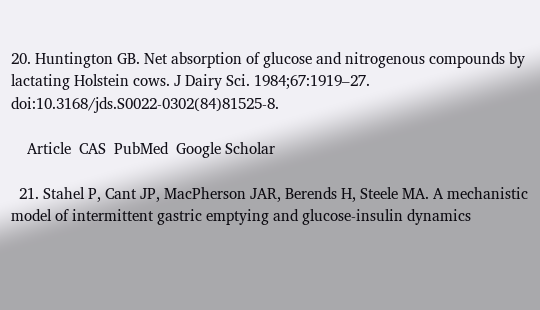20. Huntington GB. Net absorption of glucose and nitrogenous compounds by lactating Holstein cows. J Dairy Sci. 1984;67:1919–27. doi:10.3168/jds.S0022-0302(84)81525-8.

    Article  CAS  PubMed  Google Scholar

  21. Stahel P, Cant JP, MacPherson JAR, Berends H, Steele MA. A mechanistic model of intermittent gastric emptying and glucose-insulin dynamics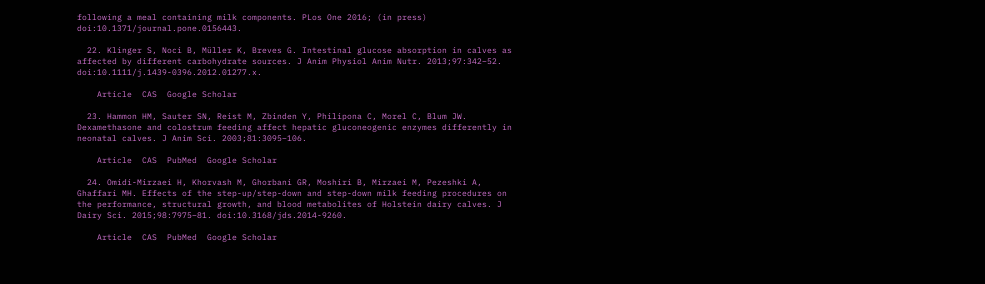following a meal containing milk components. PLos One 2016; (in press) doi:10.1371/journal.pone.0156443.

  22. Klinger S, Noci B, Müller K, Breves G. Intestinal glucose absorption in calves as affected by different carbohydrate sources. J Anim Physiol Anim Nutr. 2013;97:342–52. doi:10.1111/j.1439-0396.2012.01277.x.

    Article  CAS  Google Scholar

  23. Hammon HM, Sauter SN, Reist M, Zbinden Y, Philipona C, Morel C, Blum JW. Dexamethasone and colostrum feeding affect hepatic gluconeogenic enzymes differently in neonatal calves. J Anim Sci. 2003;81:3095–106.

    Article  CAS  PubMed  Google Scholar

  24. Omidi-Mirzaei H, Khorvash M, Ghorbani GR, Moshiri B, Mirzaei M, Pezeshki A, Ghaffari MH. Effects of the step-up/step-down and step-down milk feeding procedures on the performance, structural growth, and blood metabolites of Holstein dairy calves. J Dairy Sci. 2015;98:7975–81. doi:10.3168/jds.2014-9260.

    Article  CAS  PubMed  Google Scholar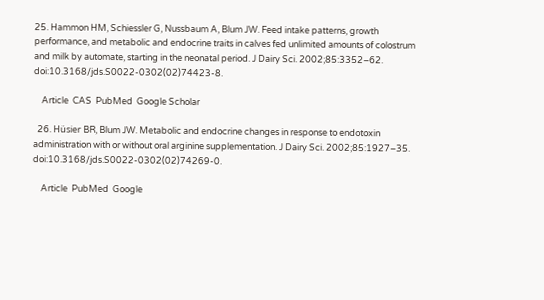25. Hammon HM, Schiessler G, Nussbaum A, Blum JW. Feed intake patterns, growth performance, and metabolic and endocrine traits in calves fed unlimited amounts of colostrum and milk by automate, starting in the neonatal period. J Dairy Sci. 2002;85:3352–62. doi:10.3168/jds.S0022-0302(02)74423-8.

    Article  CAS  PubMed  Google Scholar

  26. Hüsier BR, Blum JW. Metabolic and endocrine changes in response to endotoxin administration with or without oral arginine supplementation. J Dairy Sci. 2002;85:1927–35. doi:10.3168/jds.S0022-0302(02)74269-0.

    Article  PubMed  Google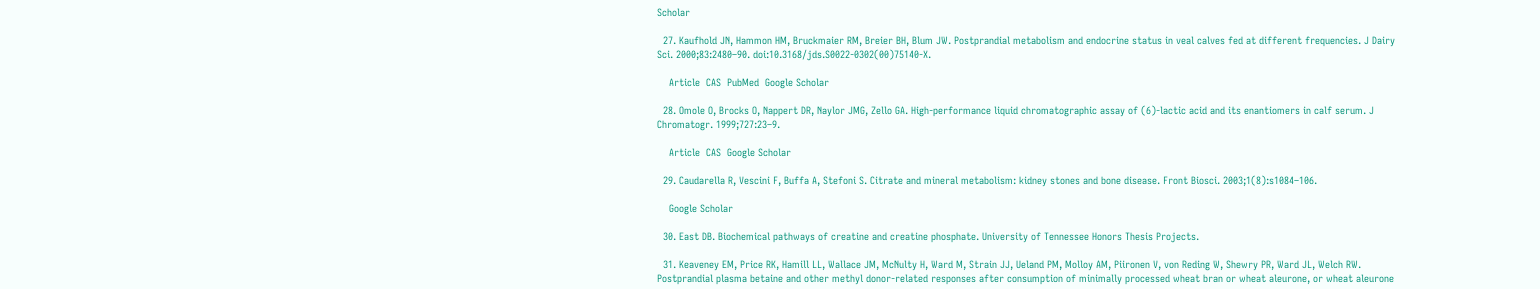Scholar

  27. Kaufhold JN, Hammon HM, Bruckmaier RM, Breier BH, Blum JW. Postprandial metabolism and endocrine status in veal calves fed at different frequencies. J Dairy Sci. 2000;83:2480–90. doi:10.3168/jds.S0022-0302(00)75140-X.

    Article  CAS  PubMed  Google Scholar

  28. Omole O, Brocks O, Nappert DR, Naylor JMG, Zello GA. High-performance liquid chromatographic assay of (6)-lactic acid and its enantiomers in calf serum. J Chromatogr. 1999;727:23–9.

    Article  CAS  Google Scholar

  29. Caudarella R, Vescini F, Buffa A, Stefoni S. Citrate and mineral metabolism: kidney stones and bone disease. Front Biosci. 2003;1(8):s1084–106.

    Google Scholar

  30. East DB. Biochemical pathways of creatine and creatine phosphate. University of Tennessee Honors Thesis Projects.

  31. Keaveney EM, Price RK, Hamill LL, Wallace JM, McNulty H, Ward M, Strain JJ, Ueland PM, Molloy AM, Piironen V, von Reding W, Shewry PR, Ward JL, Welch RW. Postprandial plasma betaine and other methyl donor-related responses after consumption of minimally processed wheat bran or wheat aleurone, or wheat aleurone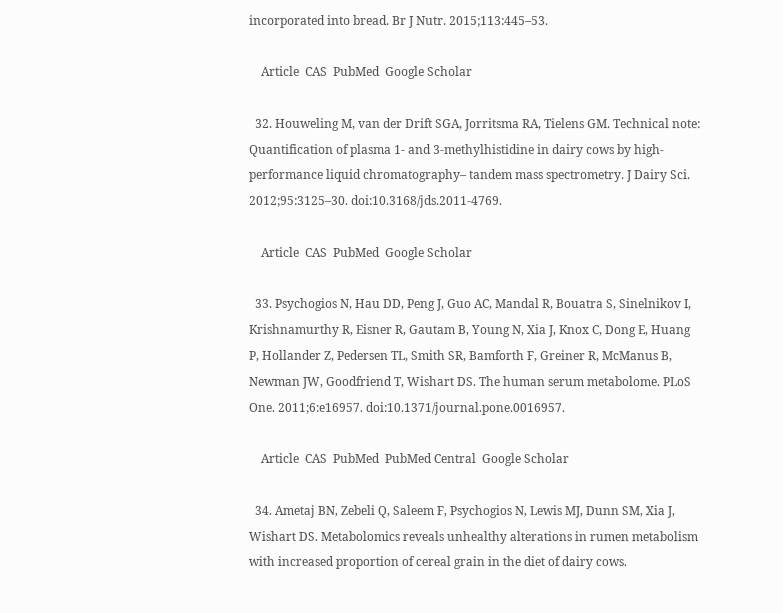incorporated into bread. Br J Nutr. 2015;113:445–53.

    Article  CAS  PubMed  Google Scholar

  32. Houweling M, van der Drift SGA, Jorritsma RA, Tielens GM. Technical note: Quantification of plasma 1- and 3-methylhistidine in dairy cows by high-performance liquid chromatography– tandem mass spectrometry. J Dairy Sci. 2012;95:3125–30. doi:10.3168/jds.2011-4769.

    Article  CAS  PubMed  Google Scholar

  33. Psychogios N, Hau DD, Peng J, Guo AC, Mandal R, Bouatra S, Sinelnikov I, Krishnamurthy R, Eisner R, Gautam B, Young N, Xia J, Knox C, Dong E, Huang P, Hollander Z, Pedersen TL, Smith SR, Bamforth F, Greiner R, McManus B, Newman JW, Goodfriend T, Wishart DS. The human serum metabolome. PLoS One. 2011;6:e16957. doi:10.1371/journal.pone.0016957.

    Article  CAS  PubMed  PubMed Central  Google Scholar

  34. Ametaj BN, Zebeli Q, Saleem F, Psychogios N, Lewis MJ, Dunn SM, Xia J, Wishart DS. Metabolomics reveals unhealthy alterations in rumen metabolism with increased proportion of cereal grain in the diet of dairy cows.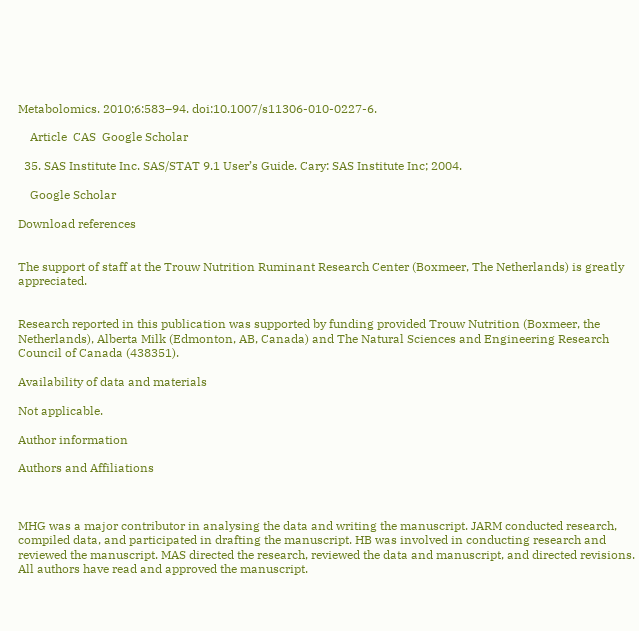Metabolomics. 2010;6:583–94. doi:10.1007/s11306-010-0227-6.

    Article  CAS  Google Scholar

  35. SAS Institute Inc. SAS/STAT 9.1 User’s Guide. Cary: SAS Institute Inc; 2004.

    Google Scholar

Download references


The support of staff at the Trouw Nutrition Ruminant Research Center (Boxmeer, The Netherlands) is greatly appreciated.


Research reported in this publication was supported by funding provided Trouw Nutrition (Boxmeer, the Netherlands), Alberta Milk (Edmonton, AB, Canada) and The Natural Sciences and Engineering Research Council of Canada (438351).

Availability of data and materials

Not applicable.

Author information

Authors and Affiliations



MHG was a major contributor in analysing the data and writing the manuscript. JARM conducted research, compiled data, and participated in drafting the manuscript. HB was involved in conducting research and reviewed the manuscript. MAS directed the research, reviewed the data and manuscript, and directed revisions. All authors have read and approved the manuscript.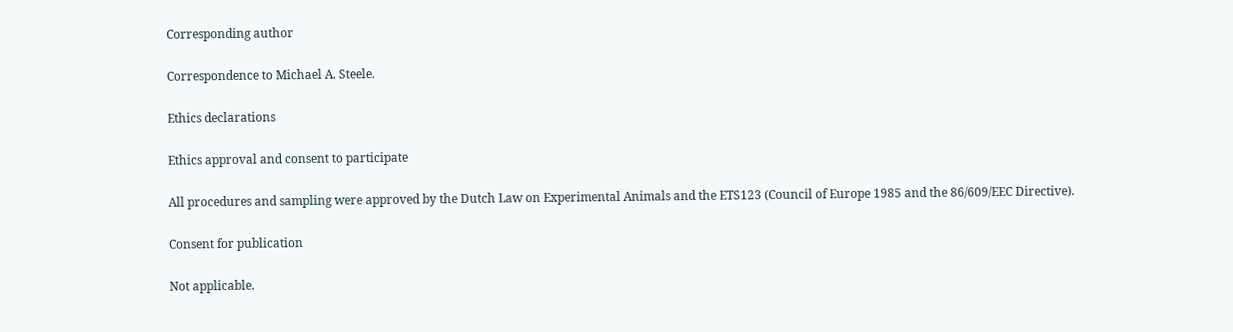Corresponding author

Correspondence to Michael A. Steele.

Ethics declarations

Ethics approval and consent to participate

All procedures and sampling were approved by the Dutch Law on Experimental Animals and the ETS123 (Council of Europe 1985 and the 86/609/EEC Directive).

Consent for publication

Not applicable.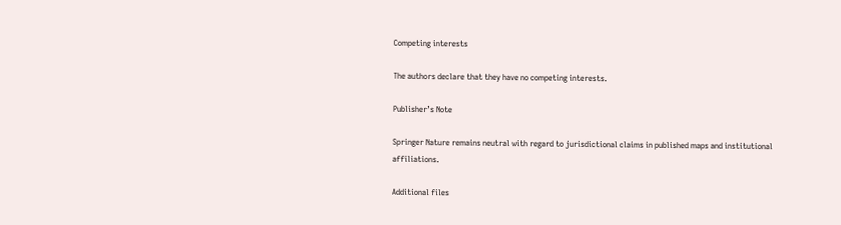Competing interests

The authors declare that they have no competing interests.

Publisher’s Note

Springer Nature remains neutral with regard to jurisdictional claims in published maps and institutional affiliations.

Additional files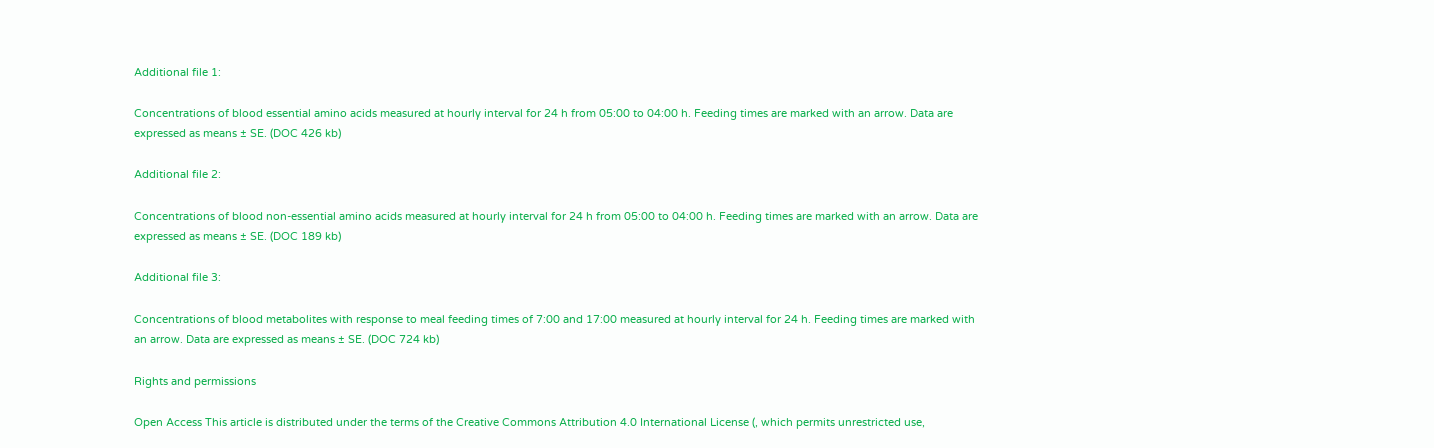Additional file 1:

Concentrations of blood essential amino acids measured at hourly interval for 24 h from 05:00 to 04:00 h. Feeding times are marked with an arrow. Data are expressed as means ± SE. (DOC 426 kb)

Additional file 2:

Concentrations of blood non-essential amino acids measured at hourly interval for 24 h from 05:00 to 04:00 h. Feeding times are marked with an arrow. Data are expressed as means ± SE. (DOC 189 kb)

Additional file 3:

Concentrations of blood metabolites with response to meal feeding times of 7:00 and 17:00 measured at hourly interval for 24 h. Feeding times are marked with an arrow. Data are expressed as means ± SE. (DOC 724 kb)

Rights and permissions

Open Access This article is distributed under the terms of the Creative Commons Attribution 4.0 International License (, which permits unrestricted use,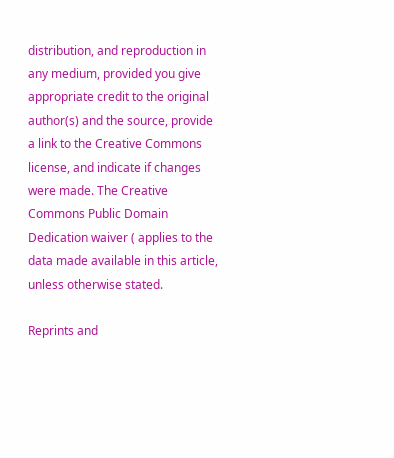distribution, and reproduction in any medium, provided you give appropriate credit to the original author(s) and the source, provide a link to the Creative Commons license, and indicate if changes were made. The Creative Commons Public Domain Dedication waiver ( applies to the data made available in this article, unless otherwise stated.

Reprints and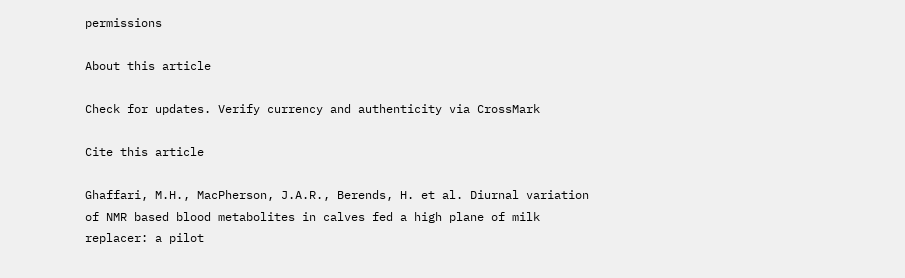permissions

About this article

Check for updates. Verify currency and authenticity via CrossMark

Cite this article

Ghaffari, M.H., MacPherson, J.A.R., Berends, H. et al. Diurnal variation of NMR based blood metabolites in calves fed a high plane of milk replacer: a pilot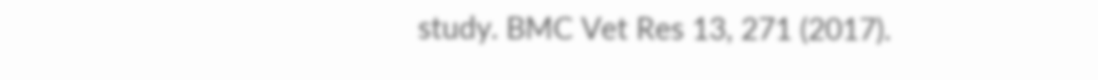study. BMC Vet Res 13, 271 (2017).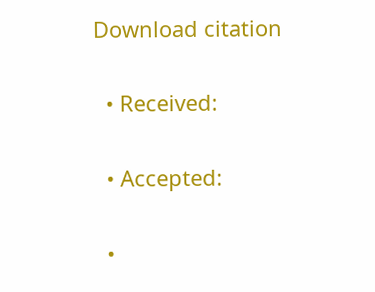Download citation

  • Received:

  • Accepted:

  •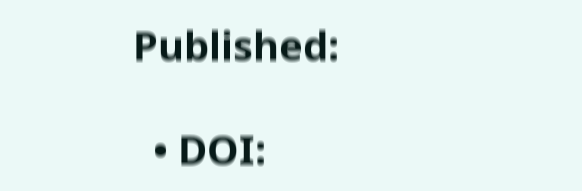Published:

  • DOI: